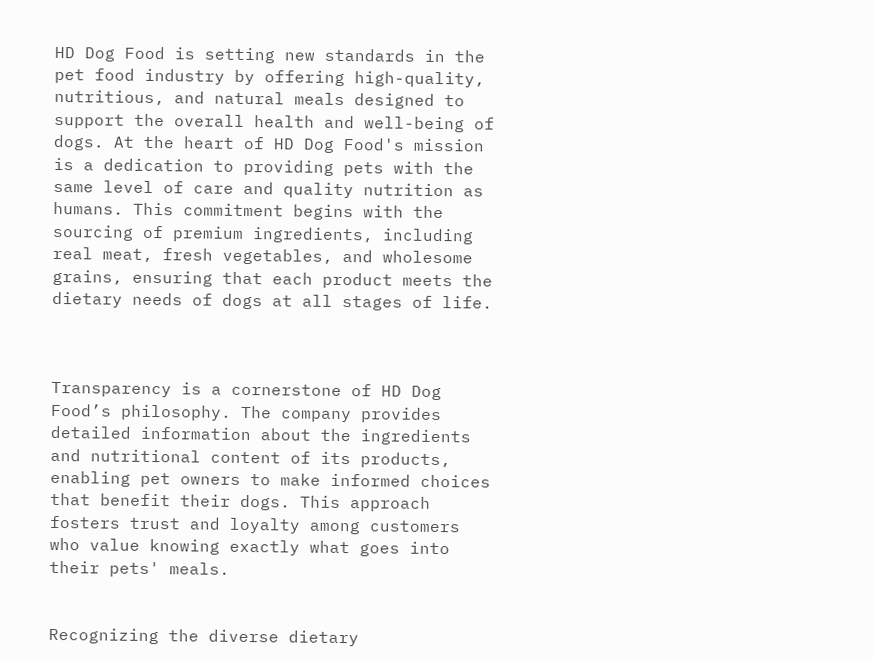HD Dog Food is setting new standards in the pet food industry by offering high-quality, nutritious, and natural meals designed to support the overall health and well-being of dogs. At the heart of HD Dog Food's mission is a dedication to providing pets with the same level of care and quality nutrition as humans. This commitment begins with the sourcing of premium ingredients, including real meat, fresh vegetables, and wholesome grains, ensuring that each product meets the dietary needs of dogs at all stages of life.



Transparency is a cornerstone of HD Dog Food’s philosophy. The company provides detailed information about the ingredients and nutritional content of its products, enabling pet owners to make informed choices that benefit their dogs. This approach fosters trust and loyalty among customers who value knowing exactly what goes into their pets' meals.


Recognizing the diverse dietary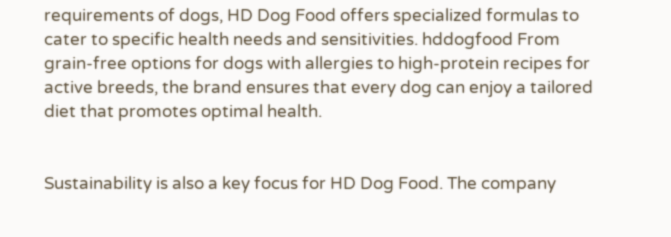requirements of dogs, HD Dog Food offers specialized formulas to cater to specific health needs and sensitivities. hddogfood From grain-free options for dogs with allergies to high-protein recipes for active breeds, the brand ensures that every dog can enjoy a tailored diet that promotes optimal health.


Sustainability is also a key focus for HD Dog Food. The company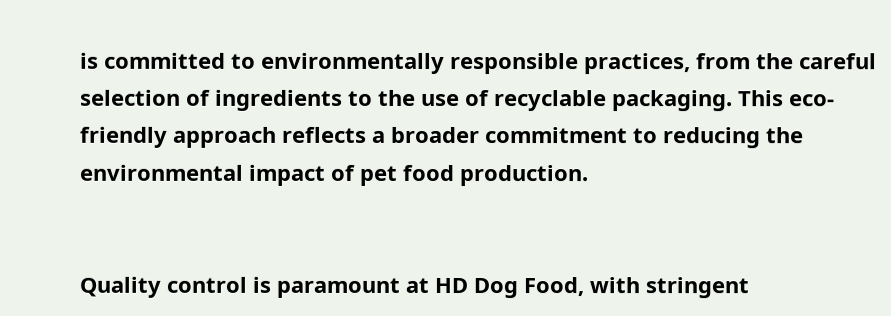is committed to environmentally responsible practices, from the careful selection of ingredients to the use of recyclable packaging. This eco-friendly approach reflects a broader commitment to reducing the environmental impact of pet food production.


Quality control is paramount at HD Dog Food, with stringent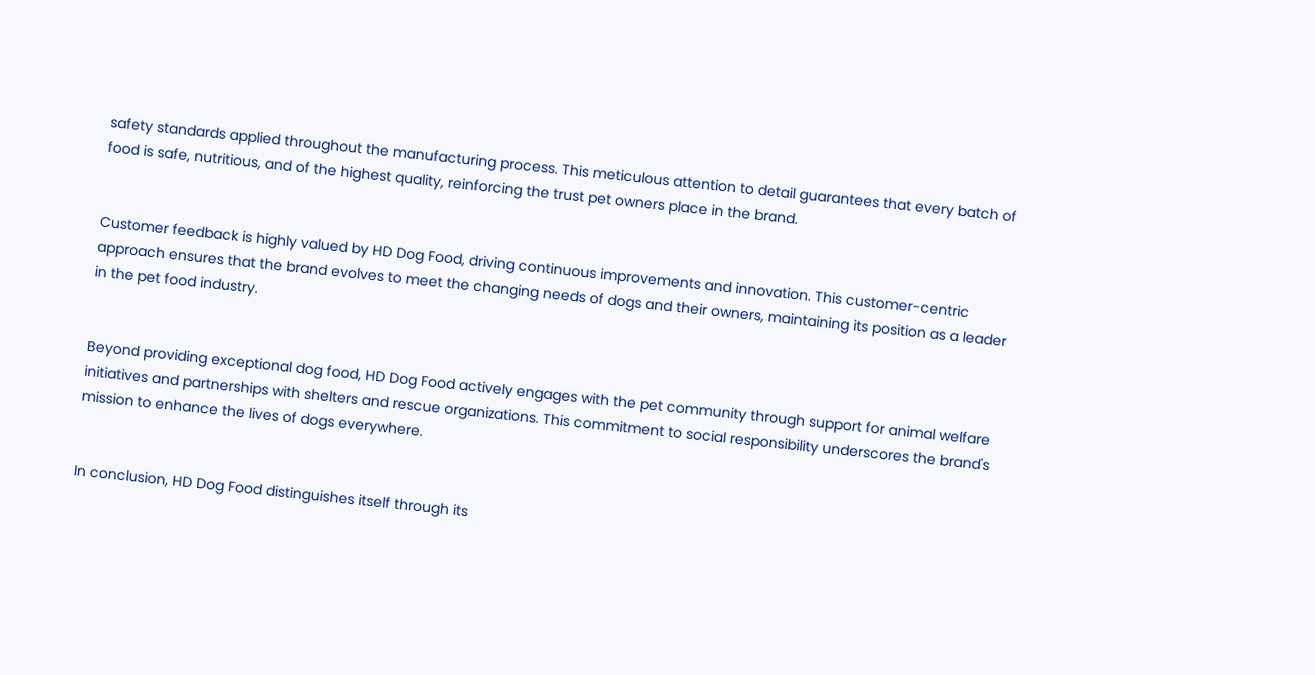safety standards applied throughout the manufacturing process. This meticulous attention to detail guarantees that every batch of food is safe, nutritious, and of the highest quality, reinforcing the trust pet owners place in the brand.


Customer feedback is highly valued by HD Dog Food, driving continuous improvements and innovation. This customer-centric approach ensures that the brand evolves to meet the changing needs of dogs and their owners, maintaining its position as a leader in the pet food industry.


Beyond providing exceptional dog food, HD Dog Food actively engages with the pet community through support for animal welfare initiatives and partnerships with shelters and rescue organizations. This commitment to social responsibility underscores the brand's mission to enhance the lives of dogs everywhere.


In conclusion, HD Dog Food distinguishes itself through its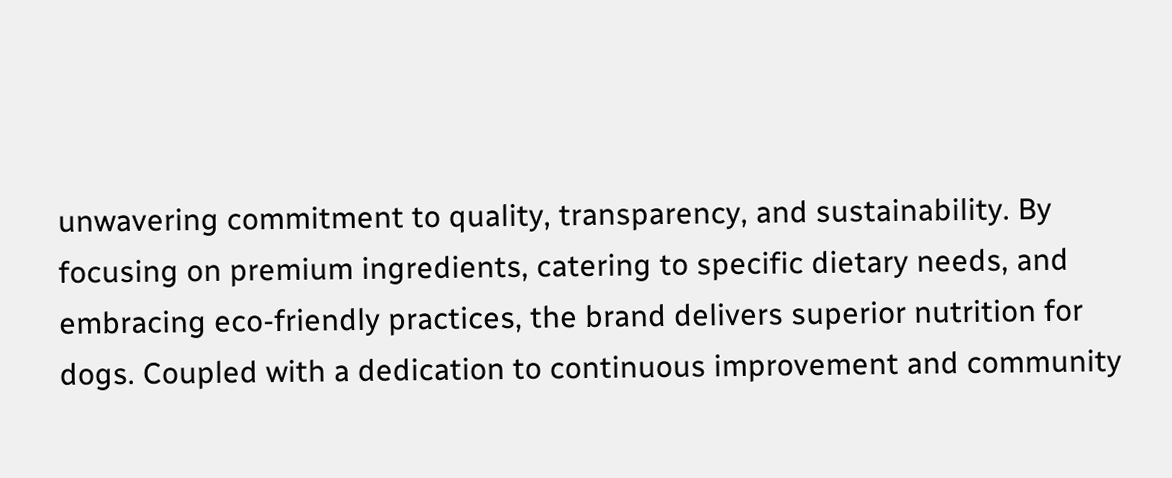unwavering commitment to quality, transparency, and sustainability. By focusing on premium ingredients, catering to specific dietary needs, and embracing eco-friendly practices, the brand delivers superior nutrition for dogs. Coupled with a dedication to continuous improvement and community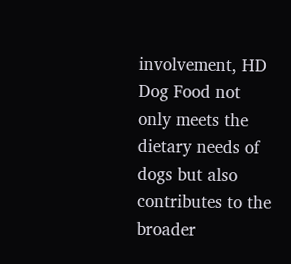involvement, HD Dog Food not only meets the dietary needs of dogs but also contributes to the broader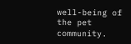well-being of the pet community.